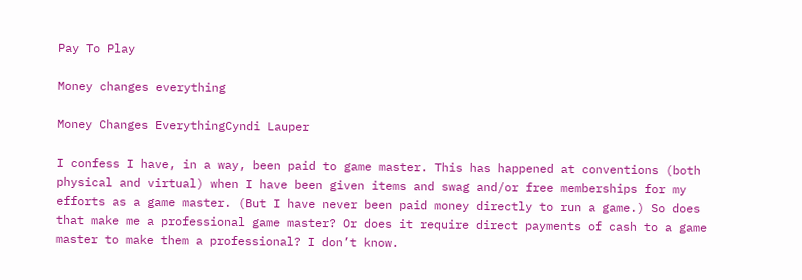Pay To Play

Money changes everything

Money Changes EverythingCyndi Lauper

I confess I have, in a way, been paid to game master. This has happened at conventions (both physical and virtual) when I have been given items and swag and/or free memberships for my efforts as a game master. (But I have never been paid money directly to run a game.) So does that make me a professional game master? Or does it require direct payments of cash to a game master to make them a professional? I don’t know.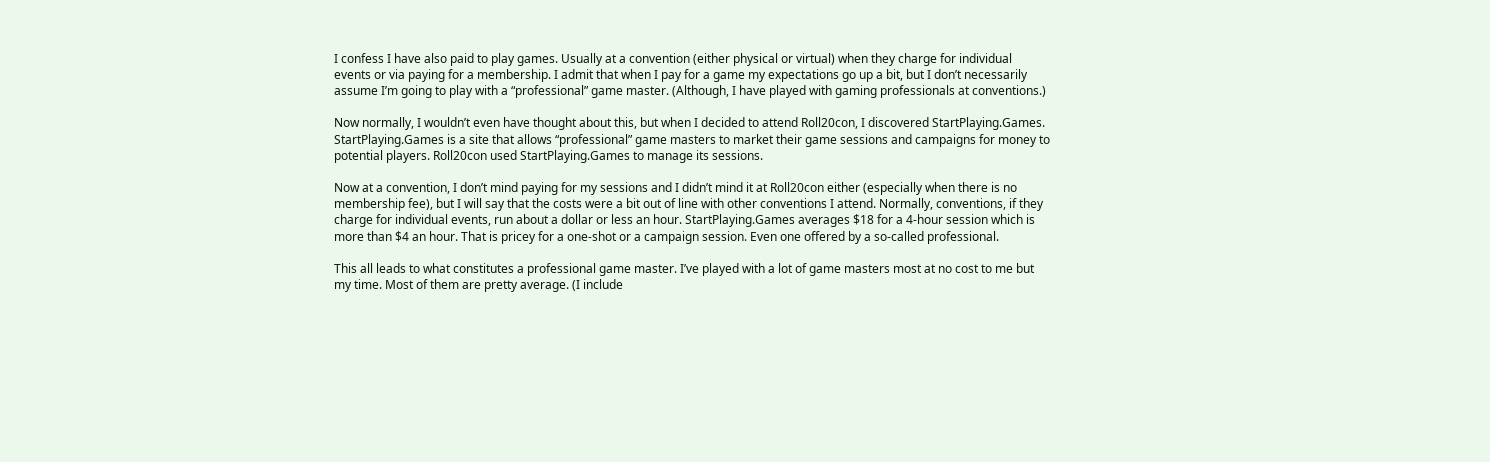I confess I have also paid to play games. Usually at a convention (either physical or virtual) when they charge for individual events or via paying for a membership. I admit that when I pay for a game my expectations go up a bit, but I don’t necessarily assume I’m going to play with a “professional” game master. (Although, I have played with gaming professionals at conventions.)

Now normally, I wouldn’t even have thought about this, but when I decided to attend Roll20con, I discovered StartPlaying.Games. StartPlaying.Games is a site that allows “professional” game masters to market their game sessions and campaigns for money to potential players. Roll20con used StartPlaying.Games to manage its sessions.

Now at a convention, I don’t mind paying for my sessions and I didn’t mind it at Roll20con either (especially when there is no membership fee), but I will say that the costs were a bit out of line with other conventions I attend. Normally, conventions, if they charge for individual events, run about a dollar or less an hour. StartPlaying.Games averages $18 for a 4-hour session which is more than $4 an hour. That is pricey for a one-shot or a campaign session. Even one offered by a so-called professional.

This all leads to what constitutes a professional game master. I’ve played with a lot of game masters most at no cost to me but my time. Most of them are pretty average. (I include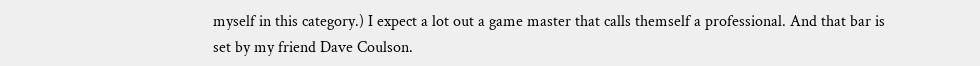myself in this category.) I expect a lot out a game master that calls themself a professional. And that bar is set by my friend Dave Coulson.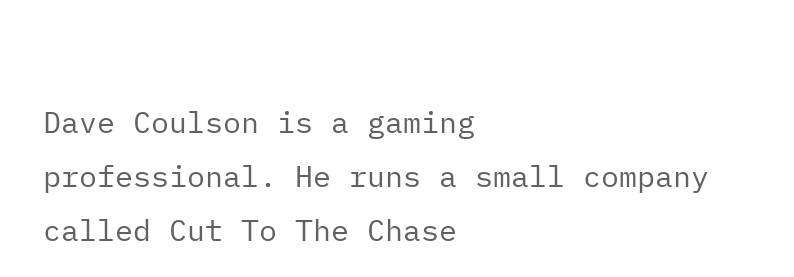Dave Coulson is a gaming professional. He runs a small company called Cut To The Chase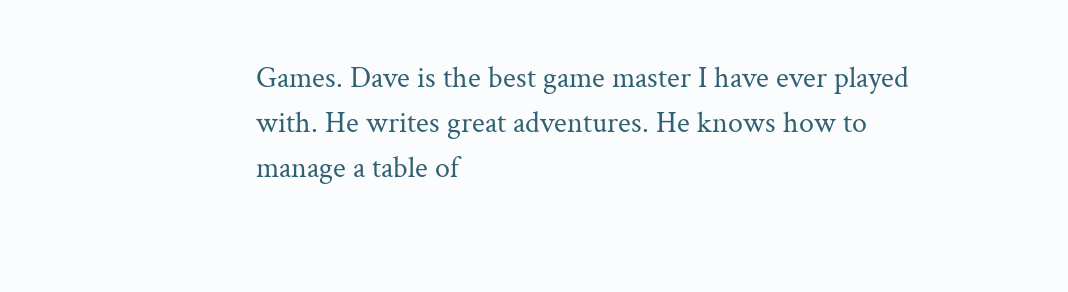Games. Dave is the best game master I have ever played with. He writes great adventures. He knows how to manage a table of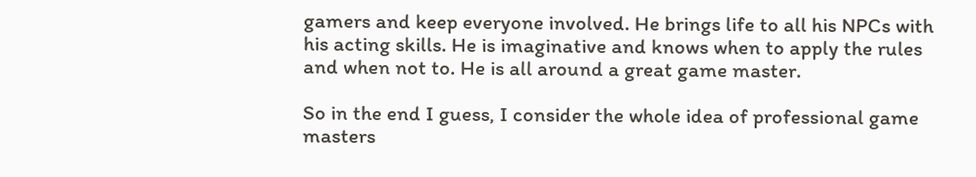gamers and keep everyone involved. He brings life to all his NPCs with his acting skills. He is imaginative and knows when to apply the rules and when not to. He is all around a great game master.

So in the end I guess, I consider the whole idea of professional game masters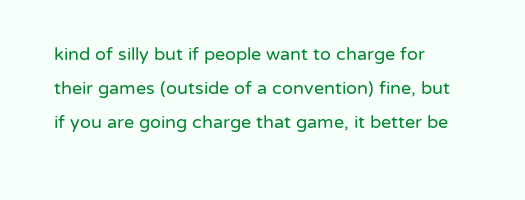kind of silly but if people want to charge for their games (outside of a convention) fine, but if you are going charge that game, it better be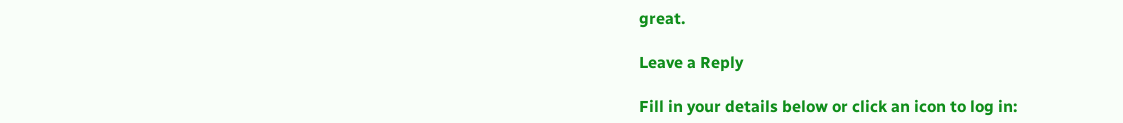great.

Leave a Reply

Fill in your details below or click an icon to log in: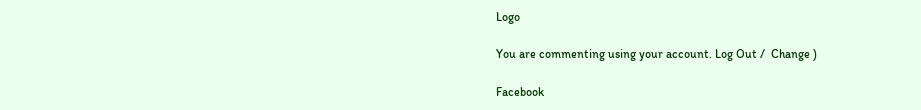Logo

You are commenting using your account. Log Out /  Change )

Facebook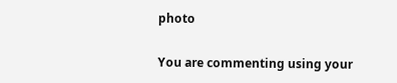photo

You are commenting using your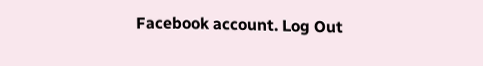Facebook account. Log Out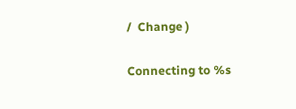/  Change )

Connecting to %s